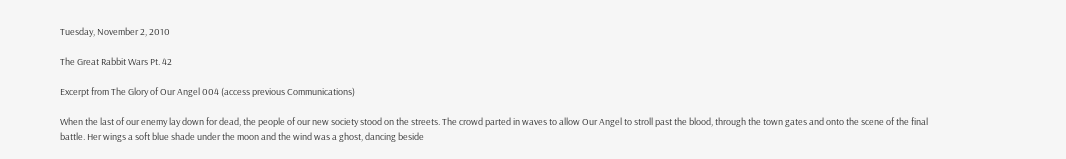Tuesday, November 2, 2010

The Great Rabbit Wars Pt. 42

Excerpt from The Glory of Our Angel 004 (access previous Communications)

When the last of our enemy lay down for dead, the people of our new society stood on the streets. The crowd parted in waves to allow Our Angel to stroll past the blood, through the town gates and onto the scene of the final battle. Her wings a soft blue shade under the moon and the wind was a ghost, dancing beside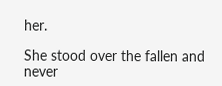her.

She stood over the fallen and never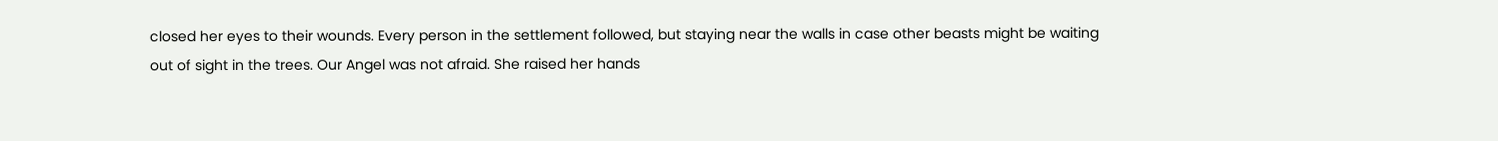closed her eyes to their wounds. Every person in the settlement followed, but staying near the walls in case other beasts might be waiting out of sight in the trees. Our Angel was not afraid. She raised her hands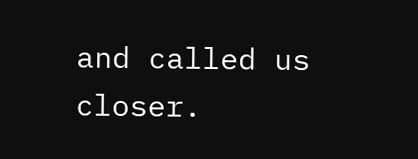and called us closer.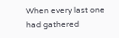When every last one had gathered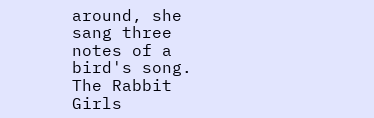around, she sang three notes of a bird's song. The Rabbit Girls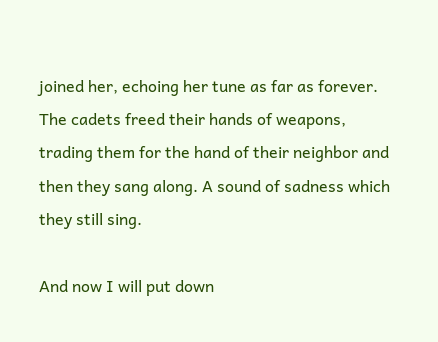joined her, echoing her tune as far as forever. The cadets freed their hands of weapons, trading them for the hand of their neighbor and then they sang along. A sound of sadness which they still sing.

And now I will put down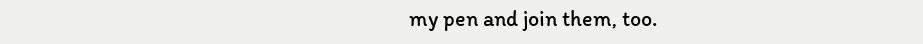my pen and join them, too.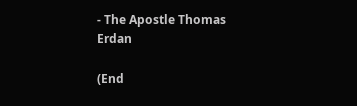- The Apostle Thomas Erdan

(End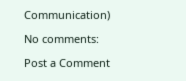Communication)

No comments:

Post a Comment